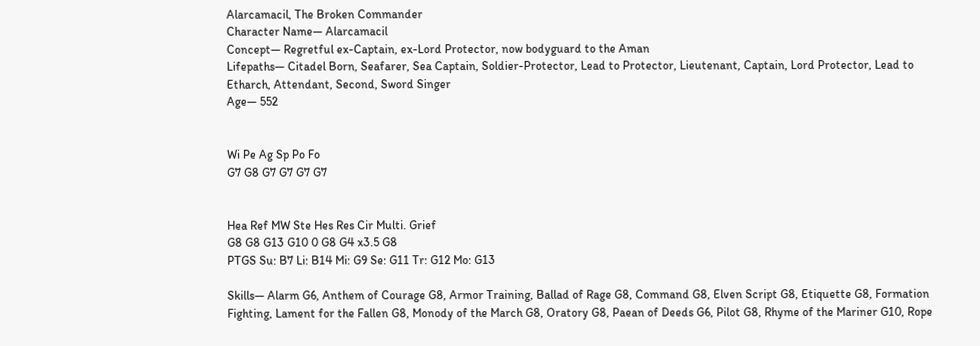Alarcamacil, The Broken Commander
Character Name— Alarcamacil
Concept— Regretful ex-Captain, ex-Lord Protector, now bodyguard to the Aman
Lifepaths— Citadel Born, Seafarer, Sea Captain, Soldier-Protector, Lead to Protector, Lieutenant, Captain, Lord Protector, Lead to Etharch, Attendant, Second, Sword Singer
Age— 552


Wi Pe Ag Sp Po Fo
G7 G8 G7 G7 G7 G7


Hea Ref MW Ste Hes Res Cir Multi. Grief
G8 G8 G13 G10 0 G8 G4 x3.5 G8
PTGS Su: B7 Li: B14 Mi: G9 Se: G11 Tr: G12 Mo: G13

Skills— Alarm G6, Anthem of Courage G8, Armor Training, Ballad of Rage G8, Command G8, Elven Script G8, Etiquette G8, Formation Fighting, Lament for the Fallen G8, Monody of the March G8, Oratory G8, Paean of Deeds G6, Pilot G8, Rhyme of the Mariner G10, Rope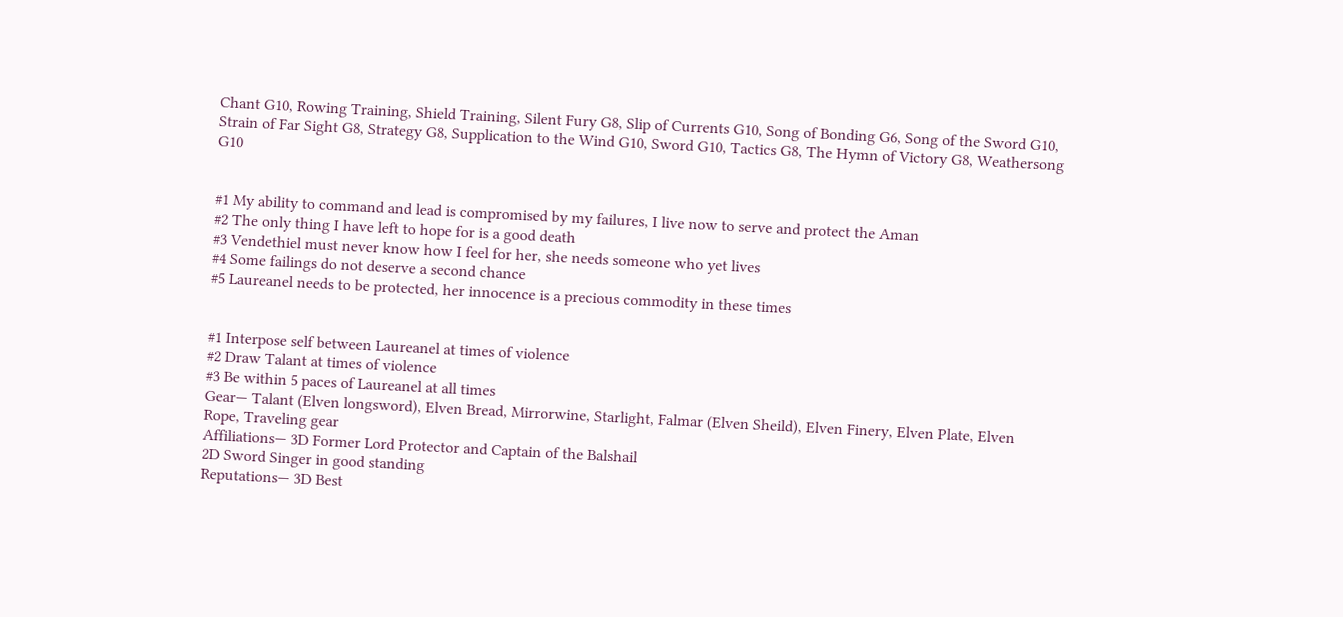Chant G10, Rowing Training, Shield Training, Silent Fury G8, Slip of Currents G10, Song of Bonding G6, Song of the Sword G10, Strain of Far Sight G8, Strategy G8, Supplication to the Wind G10, Sword G10, Tactics G8, The Hymn of Victory G8, Weathersong G10


#1 My ability to command and lead is compromised by my failures, I live now to serve and protect the Aman
#2 The only thing I have left to hope for is a good death
#3 Vendethiel must never know how I feel for her, she needs someone who yet lives
#4 Some failings do not deserve a second chance
#5 Laureanel needs to be protected, her innocence is a precious commodity in these times


#1 Interpose self between Laureanel at times of violence
#2 Draw Talant at times of violence
#3 Be within 5 paces of Laureanel at all times
Gear— Talant (Elven longsword), Elven Bread, Mirrorwine, Starlight, Falmar (Elven Sheild), Elven Finery, Elven Plate, Elven Rope, Traveling gear
Affiliations— 3D Former Lord Protector and Captain of the Balshail
2D Sword Singer in good standing
Reputations— 3D Best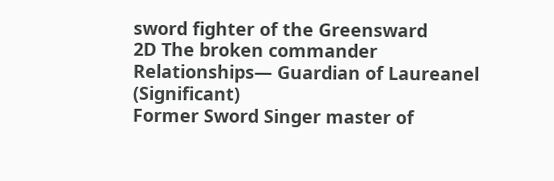sword fighter of the Greensward
2D The broken commander
Relationships— Guardian of Laureanel (Significant)
Former Sword Singer master of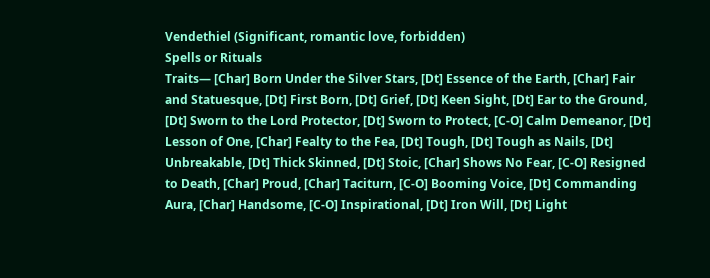Vendethiel (Significant, romantic love, forbidden)
Spells or Rituals
Traits— [Char] Born Under the Silver Stars, [Dt] Essence of the Earth, [Char] Fair and Statuesque, [Dt] First Born, [Dt] Grief, [Dt] Keen Sight, [Dt] Ear to the Ground, [Dt] Sworn to the Lord Protector, [Dt] Sworn to Protect, [C-O] Calm Demeanor, [Dt] Lesson of One, [Char] Fealty to the Fea, [Dt] Tough, [Dt] Tough as Nails, [Dt] Unbreakable, [Dt] Thick Skinned, [Dt] Stoic, [Char] Shows No Fear, [C-O] Resigned to Death, [Char] Proud, [Char] Taciturn, [C-O] Booming Voice, [Dt] Commanding Aura, [Char] Handsome, [C-O] Inspirational, [Dt] Iron Will, [Dt] Light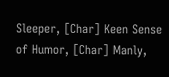Sleeper, [Char] Keen Sense of Humor, [Char] Manly,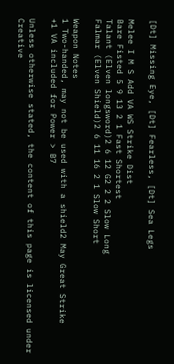[Dt] Missing Eye, [Dt] Fearless, [Dt] Sea Legs

Melee I M S Add VA WS Strike Dist
Bare Fisted 5 9 13 2 1 Fast Shortest
Talant (Elven longsword)2 6 12 G2 2 2 Slow Long
Falmar (Elven Shield)2 6 11 16 2 1 Slow Short

Weapon Notes
1 Two-handed, may not be used with a shield2 May Great Strike
+1 VA included for Power > B7

Unless otherwise stated, the content of this page is licensed under Creative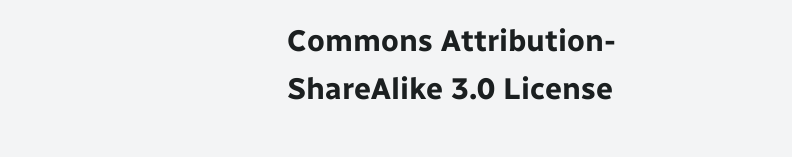Commons Attribution-ShareAlike 3.0 License